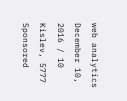web analytics
December 10, 2016 / 10 Kislev, 5777
Sponsored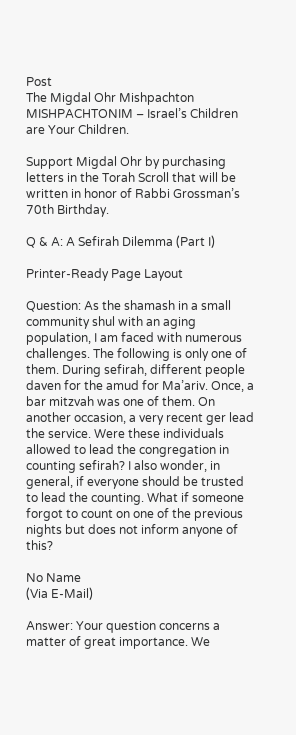Post
The Migdal Ohr Mishpachton MISHPACHTONIM – Israel’s Children are Your Children.

Support Migdal Ohr by purchasing letters in the Torah Scroll that will be written in honor of Rabbi Grossman’s 70th Birthday.

Q & A: A Sefirah Dilemma (Part I)

Printer-Ready Page Layout

Question: As the shamash in a small community shul with an aging population, I am faced with numerous challenges. The following is only one of them. During sefirah, different people daven for the amud for Ma’ariv. Once, a bar mitzvah was one of them. On another occasion, a very recent ger lead the service. Were these individuals allowed to lead the congregation in counting sefirah? I also wonder, in general, if everyone should be trusted to lead the counting. What if someone forgot to count on one of the previous nights but does not inform anyone of this?

No Name
(Via E-Mail)

Answer: Your question concerns a matter of great importance. We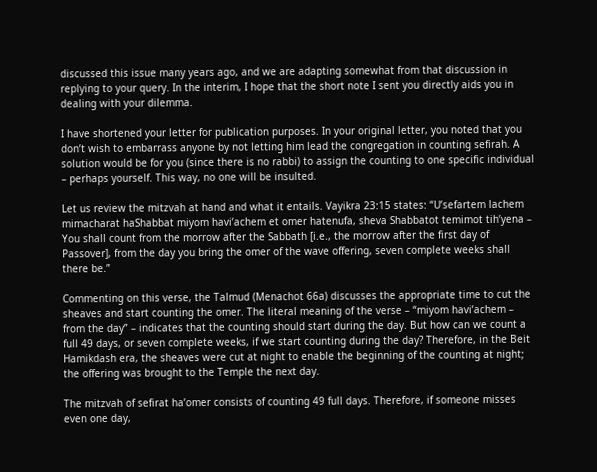discussed this issue many years ago, and we are adapting somewhat from that discussion in replying to your query. In the interim, I hope that the short note I sent you directly aids you in dealing with your dilemma.

I have shortened your letter for publication purposes. In your original letter, you noted that you don’t wish to embarrass anyone by not letting him lead the congregation in counting sefirah. A solution would be for you (since there is no rabbi) to assign the counting to one specific individual – perhaps yourself. This way, no one will be insulted.

Let us review the mitzvah at hand and what it entails. Vayikra 23:15 states: “U’sefartem lachem mimacharat haShabbat miyom havi’achem et omer hatenufa, sheva Shabbatot temimot tih’yena – You shall count from the morrow after the Sabbath [i.e., the morrow after the first day of Passover], from the day you bring the omer of the wave offering, seven complete weeks shall there be.”

Commenting on this verse, the Talmud (Menachot 66a) discusses the appropriate time to cut the sheaves and start counting the omer. The literal meaning of the verse – “miyom havi’achem – from the day” – indicates that the counting should start during the day. But how can we count a full 49 days, or seven complete weeks, if we start counting during the day? Therefore, in the Beit Hamikdash era, the sheaves were cut at night to enable the beginning of the counting at night; the offering was brought to the Temple the next day.

The mitzvah of sefirat ha’omer consists of counting 49 full days. Therefore, if someone misses even one day,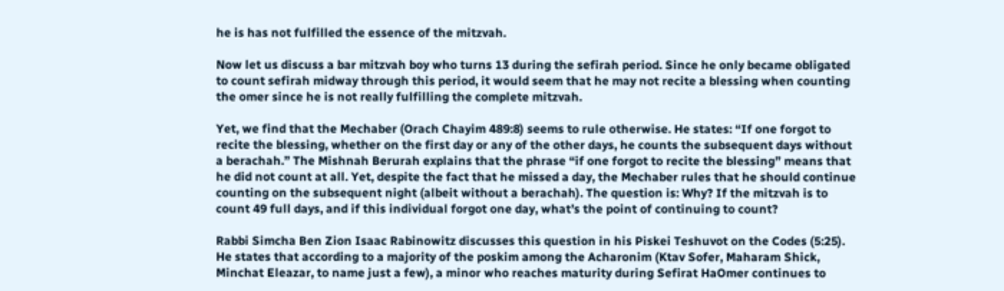he is has not fulfilled the essence of the mitzvah.

Now let us discuss a bar mitzvah boy who turns 13 during the sefirah period. Since he only became obligated to count sefirah midway through this period, it would seem that he may not recite a blessing when counting the omer since he is not really fulfilling the complete mitzvah.

Yet, we find that the Mechaber (Orach Chayim 489:8) seems to rule otherwise. He states: “If one forgot to recite the blessing, whether on the first day or any of the other days, he counts the subsequent days without a berachah.” The Mishnah Berurah explains that the phrase “if one forgot to recite the blessing” means that he did not count at all. Yet, despite the fact that he missed a day, the Mechaber rules that he should continue counting on the subsequent night (albeit without a berachah). The question is: Why? If the mitzvah is to count 49 full days, and if this individual forgot one day, what’s the point of continuing to count?

Rabbi Simcha Ben Zion Isaac Rabinowitz discusses this question in his Piskei Teshuvot on the Codes (5:25). He states that according to a majority of the poskim among the Acharonim (Ktav Sofer, Maharam Shick, Minchat Eleazar, to name just a few), a minor who reaches maturity during Sefirat HaOmer continues to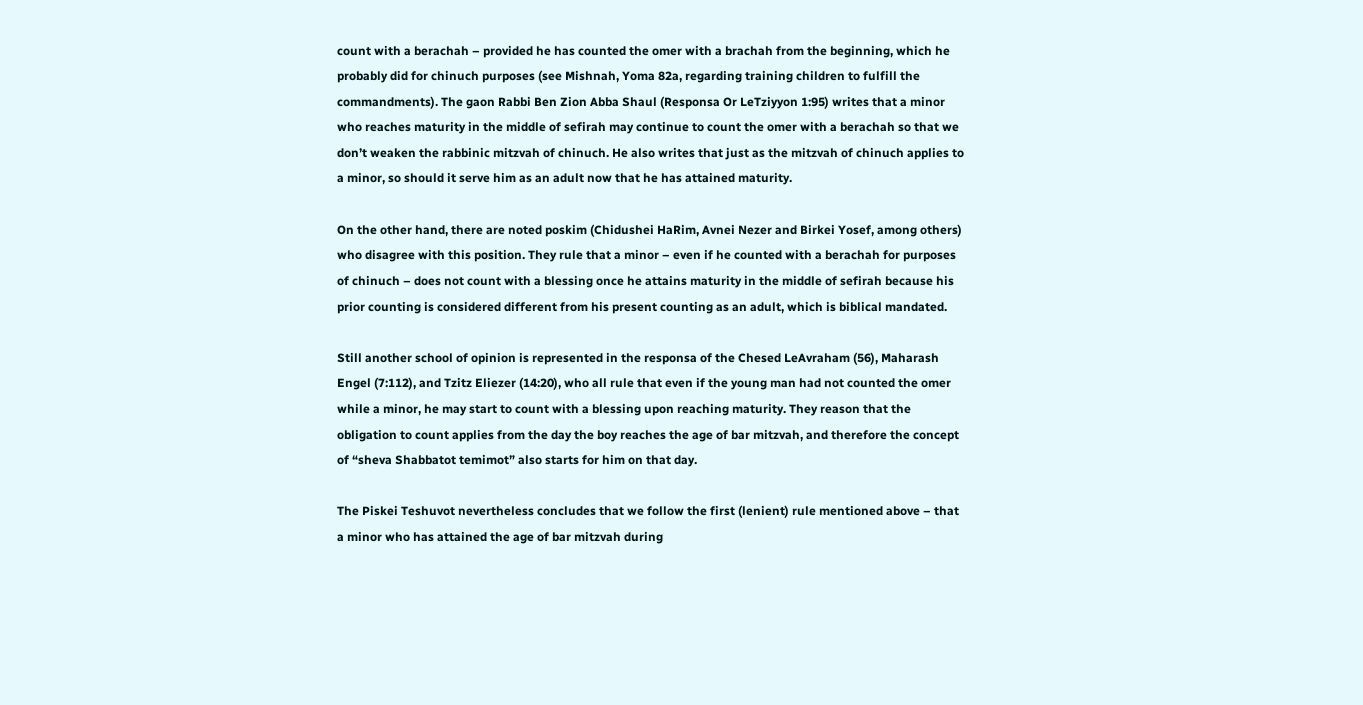count with a berachah – provided he has counted the omer with a brachah from the beginning, which he probably did for chinuch purposes (see Mishnah, Yoma 82a, regarding training children to fulfill the commandments). The gaon Rabbi Ben Zion Abba Shaul (Responsa Or LeTziyyon 1:95) writes that a minor who reaches maturity in the middle of sefirah may continue to count the omer with a berachah so that we don’t weaken the rabbinic mitzvah of chinuch. He also writes that just as the mitzvah of chinuch applies to a minor, so should it serve him as an adult now that he has attained maturity.

On the other hand, there are noted poskim (Chidushei HaRim, Avnei Nezer and Birkei Yosef, among others) who disagree with this position. They rule that a minor – even if he counted with a berachah for purposes of chinuch – does not count with a blessing once he attains maturity in the middle of sefirah because his prior counting is considered different from his present counting as an adult, which is biblical mandated.

Still another school of opinion is represented in the responsa of the Chesed LeAvraham (56), Maharash Engel (7:112), and Tzitz Eliezer (14:20), who all rule that even if the young man had not counted the omer while a minor, he may start to count with a blessing upon reaching maturity. They reason that the obligation to count applies from the day the boy reaches the age of bar mitzvah, and therefore the concept of “sheva Shabbatot temimot” also starts for him on that day.

The Piskei Teshuvot nevertheless concludes that we follow the first (lenient) rule mentioned above – that a minor who has attained the age of bar mitzvah during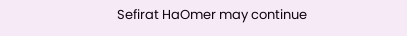Sefirat HaOmer may continue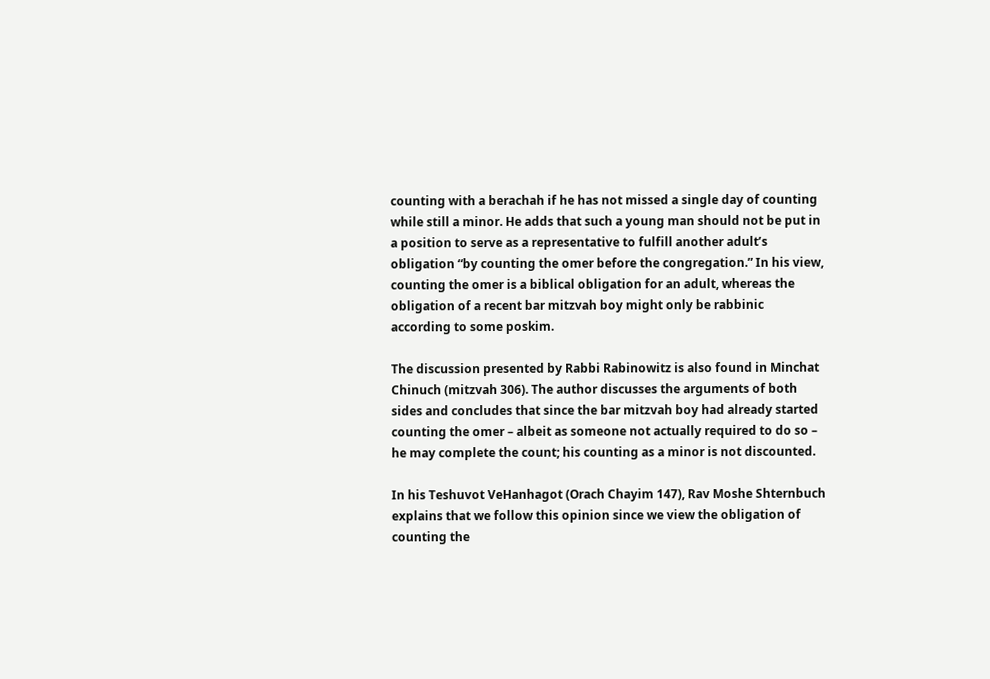counting with a berachah if he has not missed a single day of counting while still a minor. He adds that such a young man should not be put in a position to serve as a representative to fulfill another adult’s obligation “by counting the omer before the congregation.” In his view, counting the omer is a biblical obligation for an adult, whereas the obligation of a recent bar mitzvah boy might only be rabbinic according to some poskim.

The discussion presented by Rabbi Rabinowitz is also found in Minchat Chinuch (mitzvah 306). The author discusses the arguments of both sides and concludes that since the bar mitzvah boy had already started counting the omer – albeit as someone not actually required to do so – he may complete the count; his counting as a minor is not discounted.

In his Teshuvot VeHanhagot (Orach Chayim 147), Rav Moshe Shternbuch explains that we follow this opinion since we view the obligation of counting the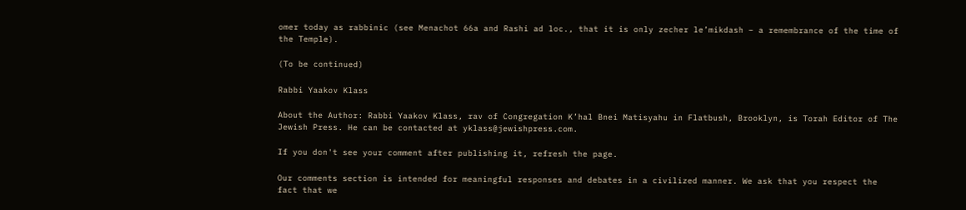omer today as rabbinic (see Menachot 66a and Rashi ad loc., that it is only zecher le’mikdash – a remembrance of the time of the Temple).

(To be continued)

Rabbi Yaakov Klass

About the Author: Rabbi Yaakov Klass, rav of Congregation K’hal Bnei Matisyahu in Flatbush, Brooklyn, is Torah Editor of The Jewish Press. He can be contacted at yklass@jewishpress.com.

If you don't see your comment after publishing it, refresh the page.

Our comments section is intended for meaningful responses and debates in a civilized manner. We ask that you respect the fact that we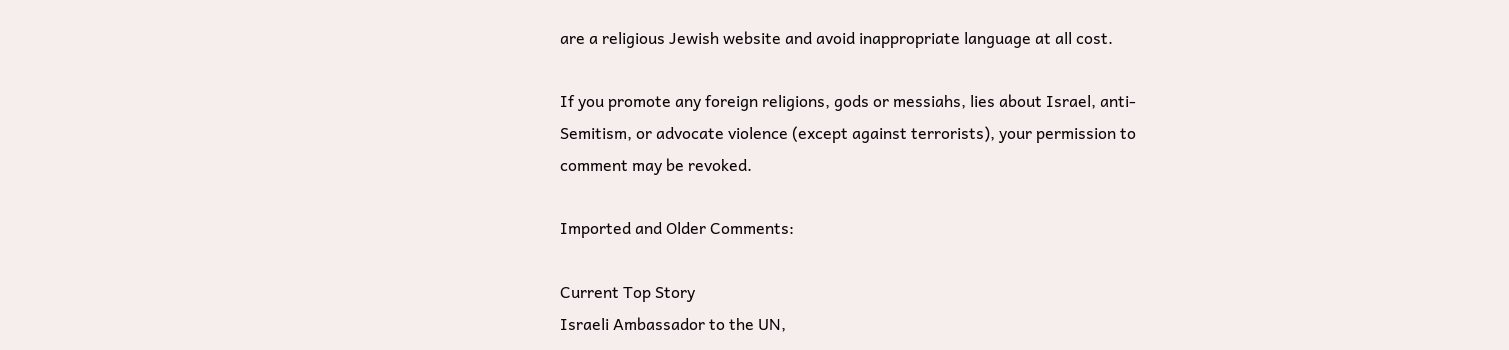are a religious Jewish website and avoid inappropriate language at all cost.

If you promote any foreign religions, gods or messiahs, lies about Israel, anti-Semitism, or advocate violence (except against terrorists), your permission to comment may be revoked.

Imported and Older Comments:

Current Top Story
Israeli Ambassador to the UN,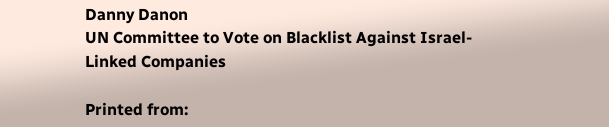Danny Danon
UN Committee to Vote on Blacklist Against Israel-Linked Companies

Printed from: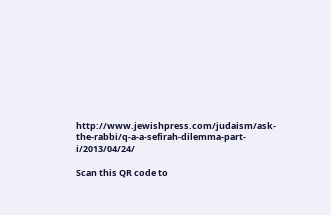http://www.jewishpress.com/judaism/ask-the-rabbi/q-a-a-sefirah-dilemma-part-i/2013/04/24/

Scan this QR code to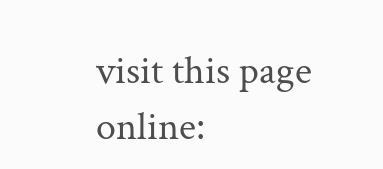visit this page online: